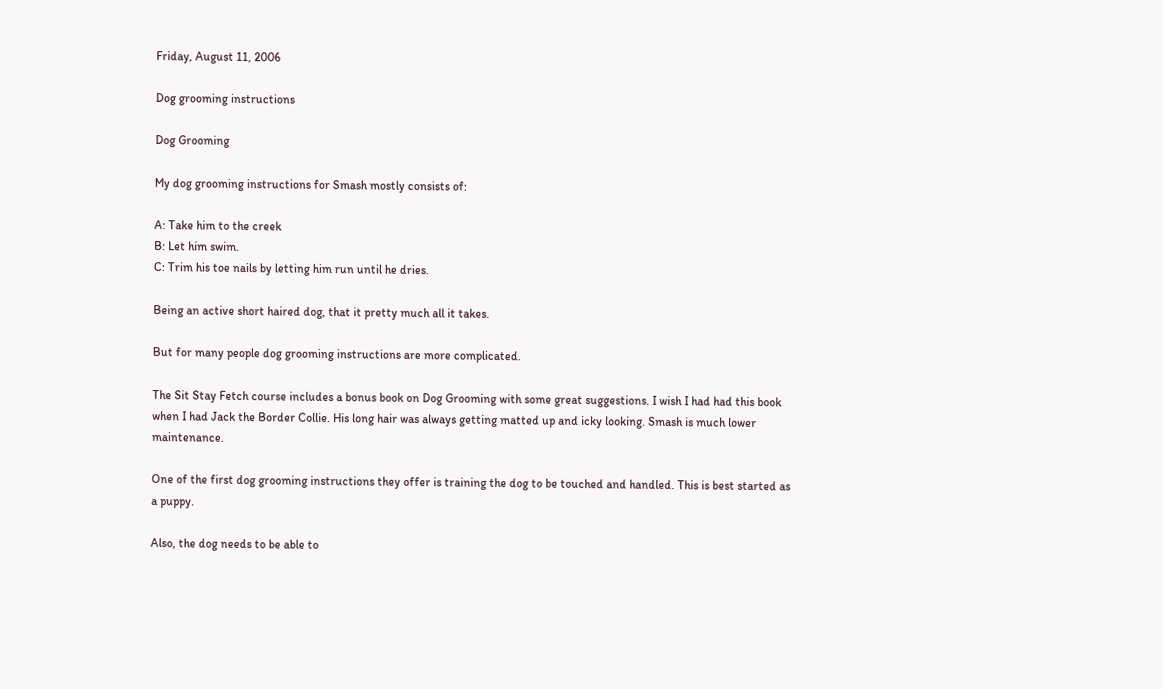Friday, August 11, 2006

Dog grooming instructions

Dog Grooming

My dog grooming instructions for Smash mostly consists of:

A: Take him to the creek
B: Let him swim.
C: Trim his toe nails by letting him run until he dries.

Being an active short haired dog, that it pretty much all it takes.

But for many people dog grooming instructions are more complicated.

The Sit Stay Fetch course includes a bonus book on Dog Grooming with some great suggestions. I wish I had had this book when I had Jack the Border Collie. His long hair was always getting matted up and icky looking. Smash is much lower maintenance.

One of the first dog grooming instructions they offer is training the dog to be touched and handled. This is best started as a puppy.

Also, the dog needs to be able to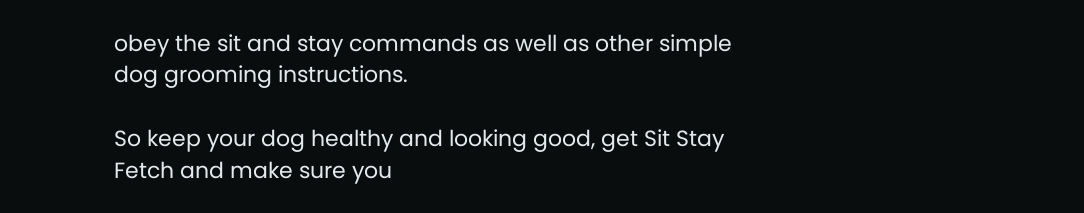obey the sit and stay commands as well as other simple dog grooming instructions.

So keep your dog healthy and looking good, get Sit Stay Fetch and make sure you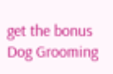get the bonus Dog Grooming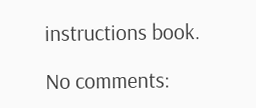instructions book.

No comments: